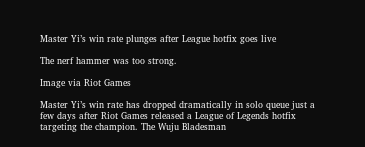Master Yi’s win rate plunges after League hotfix goes live

The nerf hammer was too strong.

Image via Riot Games

Master Yi’s win rate has dropped dramatically in solo queue just a few days after Riot Games released a League of Legends hotfix targeting the champion. The Wuju Bladesman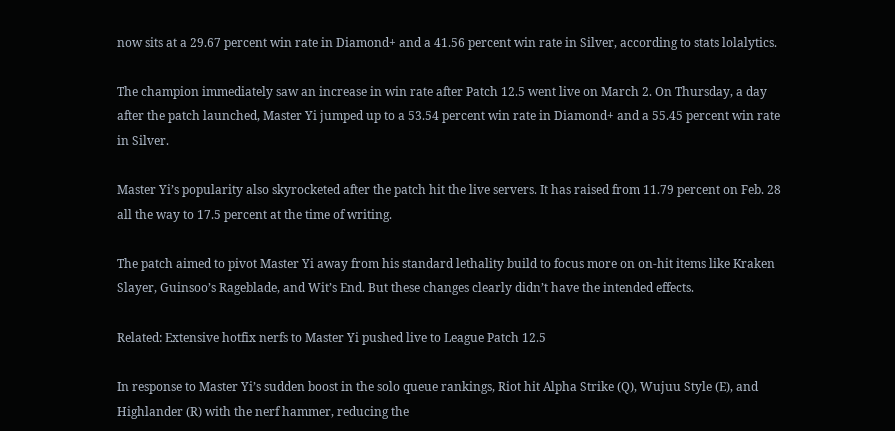now sits at a 29.67 percent win rate in Diamond+ and a 41.56 percent win rate in Silver, according to stats lolalytics.

The champion immediately saw an increase in win rate after Patch 12.5 went live on March 2. On Thursday, a day after the patch launched, Master Yi jumped up to a 53.54 percent win rate in Diamond+ and a 55.45 percent win rate in Silver.

Master Yi’s popularity also skyrocketed after the patch hit the live servers. It has raised from 11.79 percent on Feb. 28 all the way to 17.5 percent at the time of writing.

The patch aimed to pivot Master Yi away from his standard lethality build to focus more on on-hit items like Kraken Slayer, Guinsoo’s Rageblade, and Wit’s End. But these changes clearly didn’t have the intended effects.

Related: Extensive hotfix nerfs to Master Yi pushed live to League Patch 12.5

In response to Master Yi’s sudden boost in the solo queue rankings, Riot hit Alpha Strike (Q), Wujuu Style (E), and Highlander (R) with the nerf hammer, reducing the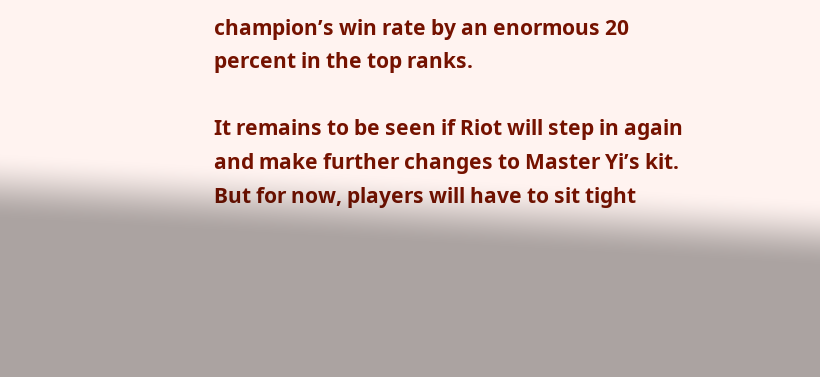champion’s win rate by an enormous 20 percent in the top ranks.

It remains to be seen if Riot will step in again and make further changes to Master Yi’s kit. But for now, players will have to sit tight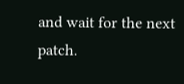and wait for the next patch.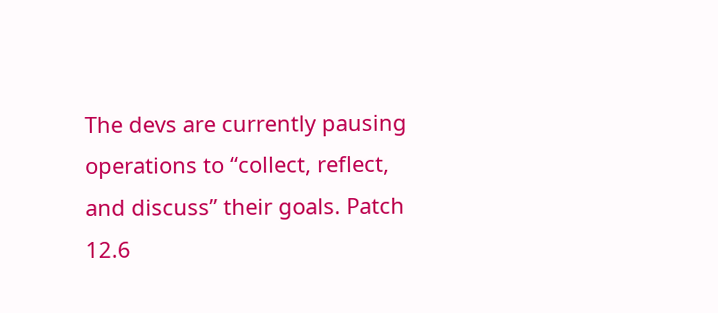The devs are currently pausing operations to “collect, reflect, and discuss” their goals. Patch 12.6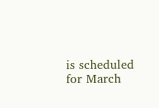is scheduled for March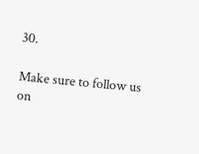30.

Make sure to follow us on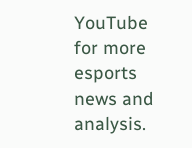YouTube for more esports news and analysis.